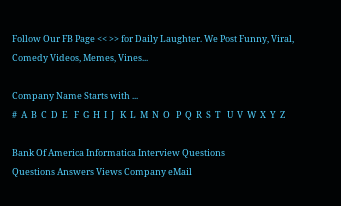Follow Our FB Page << >> for Daily Laughter. We Post Funny, Viral, Comedy Videos, Memes, Vines...

Company Name Starts with ...
#  A  B  C  D  E   F  G  H  I  J   K  L  M  N  O   P  Q  R  S  T   U  V  W  X  Y  Z

Bank Of America Informatica Interview Questions
Questions Answers Views Company eMail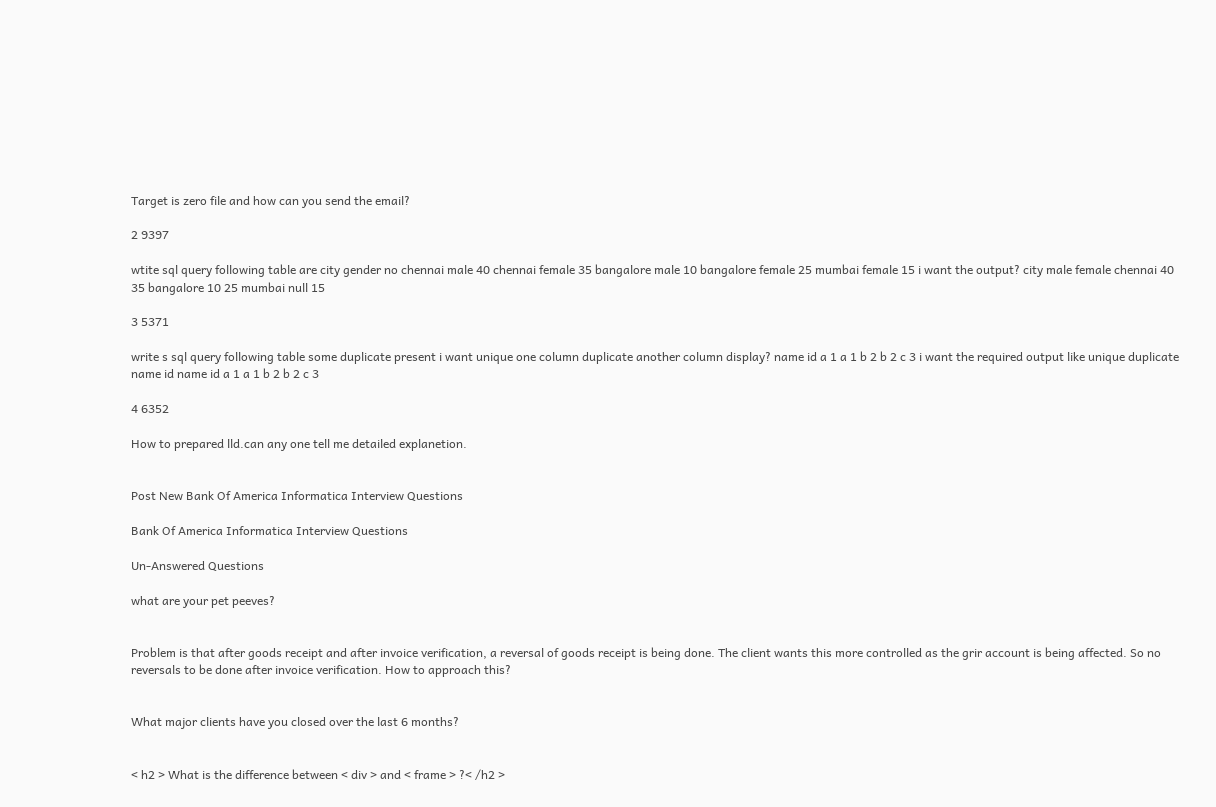Target is zero file and how can you send the email?

2 9397

wtite sql query following table are city gender no chennai male 40 chennai female 35 bangalore male 10 bangalore female 25 mumbai female 15 i want the output? city male female chennai 40 35 bangalore 10 25 mumbai null 15

3 5371

write s sql query following table some duplicate present i want unique one column duplicate another column display? name id a 1 a 1 b 2 b 2 c 3 i want the required output like unique duplicate name id name id a 1 a 1 b 2 b 2 c 3

4 6352

How to prepared lld.can any one tell me detailed explanetion.


Post New Bank Of America Informatica Interview Questions

Bank Of America Informatica Interview Questions

Un-Answered Questions

what are your pet peeves?


Problem is that after goods receipt and after invoice verification, a reversal of goods receipt is being done. The client wants this more controlled as the grir account is being affected. So no reversals to be done after invoice verification. How to approach this?


What major clients have you closed over the last 6 months?


< h2 > What is the difference between < div > and < frame > ?< /h2 >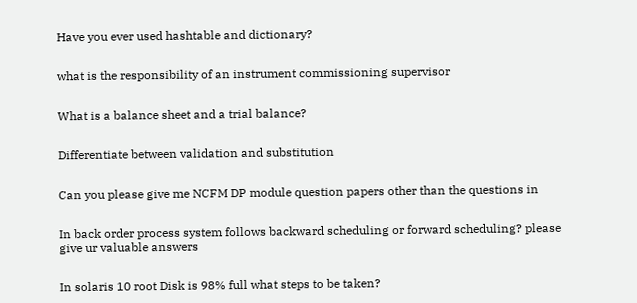Have you ever used hashtable and dictionary?


what is the responsibility of an instrument commissioning supervisor


What is a balance sheet and a trial balance?


Differentiate between validation and substitution


Can you please give me NCFM DP module question papers other than the questions in


In back order process system follows backward scheduling or forward scheduling? please give ur valuable answers


In solaris 10 root Disk is 98% full what steps to be taken?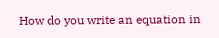How do you write an equation in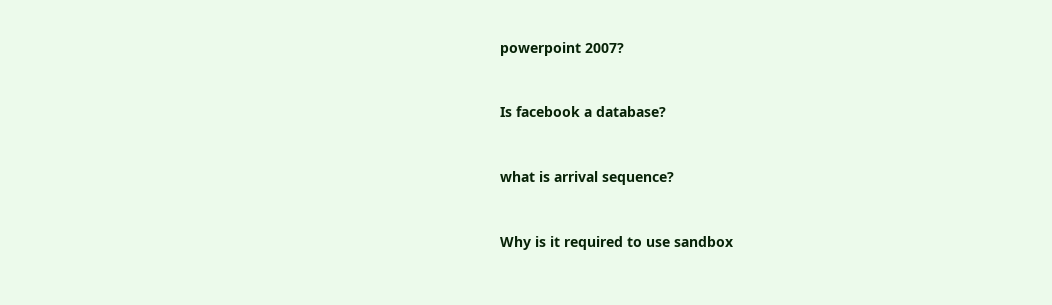powerpoint 2007?


Is facebook a database?


what is arrival sequence?


Why is it required to use sandbox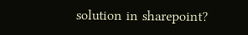solution in sharepoint?